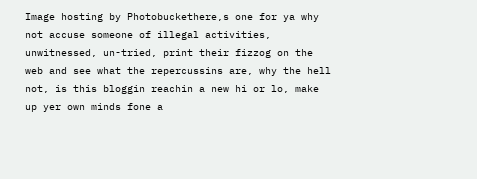Image hosting by Photobuckethere,s one for ya why not accuse someone of illegal activities, unwitnessed, un-tried, print their fizzog on the web and see what the repercussins are, why the hell not, is this bloggin reachin a new hi or lo, make up yer own minds fone a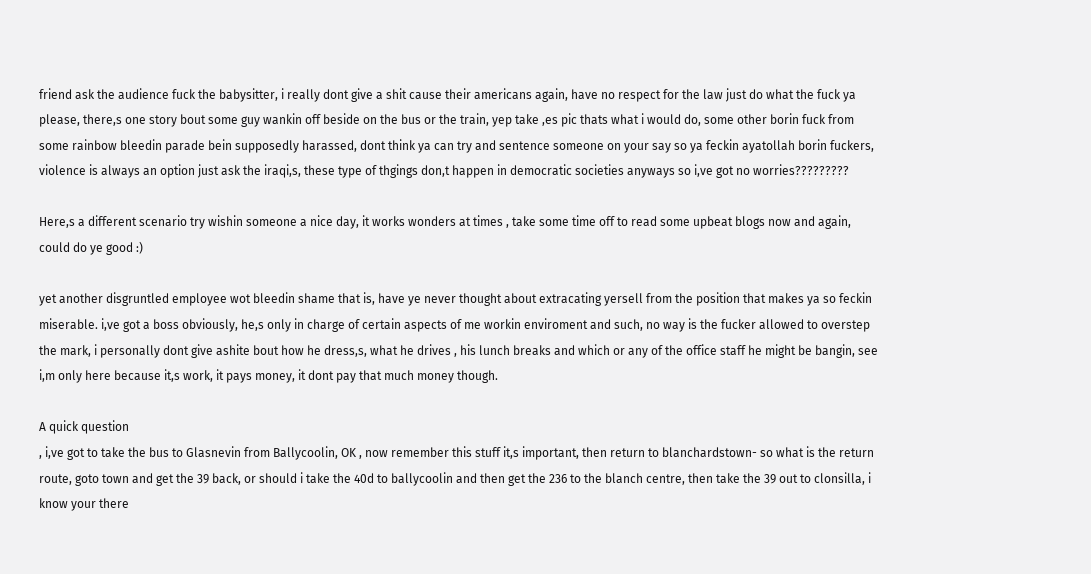friend ask the audience fuck the babysitter, i really dont give a shit cause their americans again, have no respect for the law just do what the fuck ya please, there,s one story bout some guy wankin off beside on the bus or the train, yep take ,es pic thats what i would do, some other borin fuck from some rainbow bleedin parade bein supposedly harassed, dont think ya can try and sentence someone on your say so ya feckin ayatollah borin fuckers, violence is always an option just ask the iraqi,s, these type of thgings don,t happen in democratic societies anyways so i,ve got no worries?????????

Here,s a different scenario try wishin someone a nice day, it works wonders at times , take some time off to read some upbeat blogs now and again, could do ye good :)

yet another disgruntled employee wot bleedin shame that is, have ye never thought about extracating yersell from the position that makes ya so feckin miserable. i,ve got a boss obviously, he,s only in charge of certain aspects of me workin enviroment and such, no way is the fucker allowed to overstep the mark, i personally dont give ashite bout how he dress,s, what he drives , his lunch breaks and which or any of the office staff he might be bangin, see i,m only here because it,s work, it pays money, it dont pay that much money though.

A quick question
, i,ve got to take the bus to Glasnevin from Ballycoolin, OK , now remember this stuff it,s important, then return to blanchardstown- so what is the return route, goto town and get the 39 back, or should i take the 40d to ballycoolin and then get the 236 to the blanch centre, then take the 39 out to clonsilla, i know your there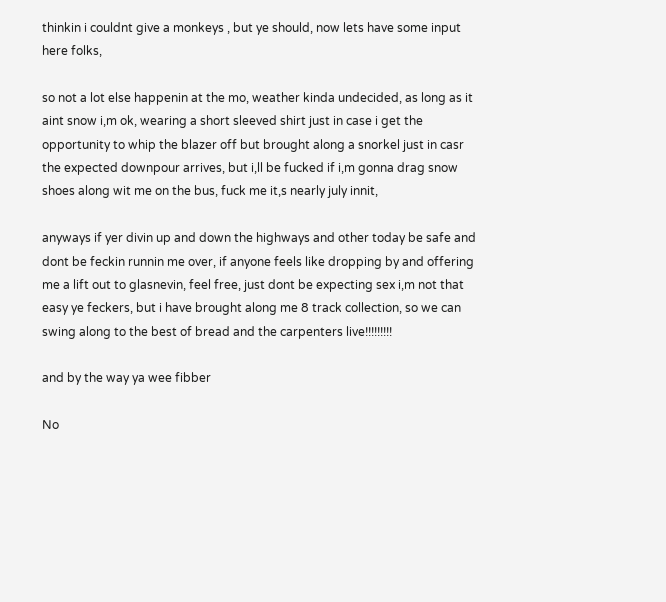thinkin i couldnt give a monkeys , but ye should, now lets have some input here folks,

so not a lot else happenin at the mo, weather kinda undecided, as long as it aint snow i,m ok, wearing a short sleeved shirt just in case i get the opportunity to whip the blazer off but brought along a snorkel just in casr the expected downpour arrives, but i,ll be fucked if i,m gonna drag snow shoes along wit me on the bus, fuck me it,s nearly july innit,

anyways if yer divin up and down the highways and other today be safe and dont be feckin runnin me over, if anyone feels like dropping by and offering me a lift out to glasnevin, feel free, just dont be expecting sex i,m not that easy ye feckers, but i have brought along me 8 track collection, so we can swing along to the best of bread and the carpenters live!!!!!!!!!

and by the way ya wee fibber

No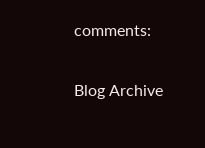comments:

Blog Archive